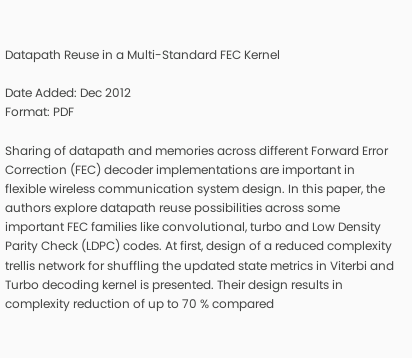Datapath Reuse in a Multi-Standard FEC Kernel

Date Added: Dec 2012
Format: PDF

Sharing of datapath and memories across different Forward Error Correction (FEC) decoder implementations are important in flexible wireless communication system design. In this paper, the authors explore datapath reuse possibilities across some important FEC families like convolutional, turbo and Low Density Parity Check (LDPC) codes. At first, design of a reduced complexity trellis network for shuffling the updated state metrics in Viterbi and Turbo decoding kernel is presented. Their design results in complexity reduction of up to 70 % compared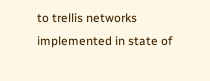to trellis networks implemented in state of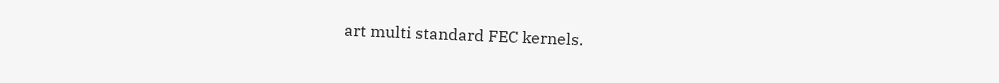art multi standard FEC kernels.